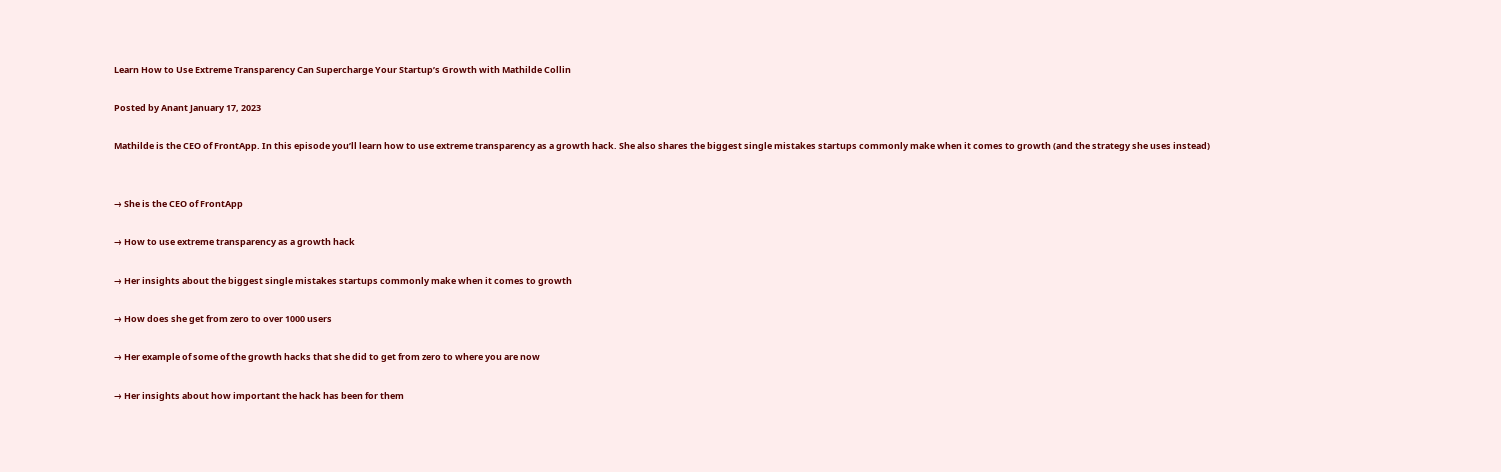Learn How to Use Extreme Transparency Can Supercharge Your Startup’s Growth with Mathilde Collin

Posted by Anant January 17, 2023

Mathilde is the CEO of FrontApp. In this episode you’ll learn how to use extreme transparency as a growth hack. She also shares the biggest single mistakes startups commonly make when it comes to growth (and the strategy she uses instead)


→ She is the CEO of FrontApp

→ How to use extreme transparency as a growth hack

→ Her insights about the biggest single mistakes startups commonly make when it comes to growth

→ How does she get from zero to over 1000 users

→ Her example of some of the growth hacks that she did to get from zero to where you are now

→ Her insights about how important the hack has been for them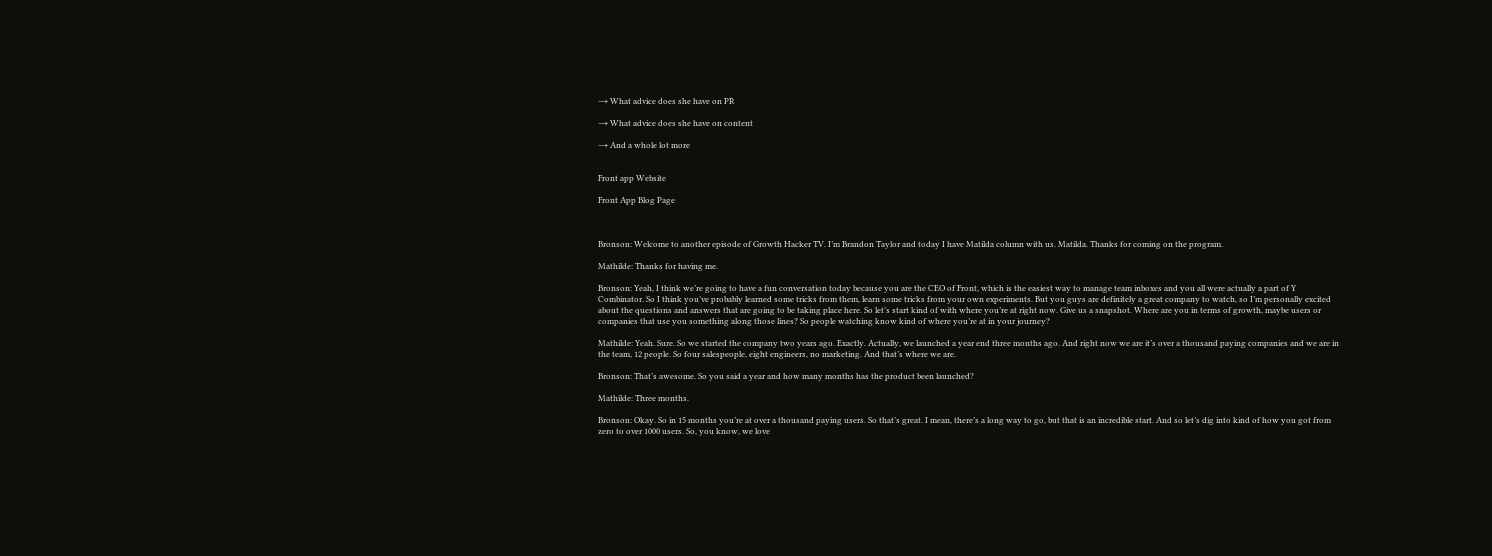→ What advice does she have on PR

→ What advice does she have on content

→ And a whole lot more


Front app Website

Front App Blog Page



Bronson: Welcome to another episode of Growth Hacker TV. I’m Brandon Taylor and today I have Matilda column with us. Matilda. Thanks for coming on the program.

Mathilde: Thanks for having me.

Bronson: Yeah, I think we’re going to have a fun conversation today because you are the CEO of Front, which is the easiest way to manage team inboxes and you all were actually a part of Y Combinator. So I think you’ve probably learned some tricks from them, learn some tricks from your own experiments. But you guys are definitely a great company to watch, so I’m personally excited about the questions and answers that are going to be taking place here. So let’s start kind of with where you’re at right now. Give us a snapshot. Where are you in terms of growth, maybe users or companies that use you something along those lines? So people watching know kind of where you’re at in your journey?

Mathilde: Yeah. Sure. So we started the company two years ago. Exactly. Actually, we launched a year end three months ago. And right now we are it’s over a thousand paying companies and we are in the team, 12 people. So four salespeople, eight engineers, no marketing. And that’s where we are.

Bronson: That’s awesome. So you said a year and how many months has the product been launched?

Mathilde: Three months.

Bronson: Okay. So in 15 months you’re at over a thousand paying users. So that’s great. I mean, there’s a long way to go, but that is an incredible start. And so let’s dig into kind of how you got from zero to over 1000 users. So, you know, we love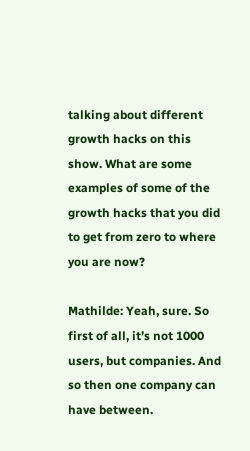talking about different growth hacks on this show. What are some examples of some of the growth hacks that you did to get from zero to where you are now?

Mathilde: Yeah, sure. So first of all, it’s not 1000 users, but companies. And so then one company can have between.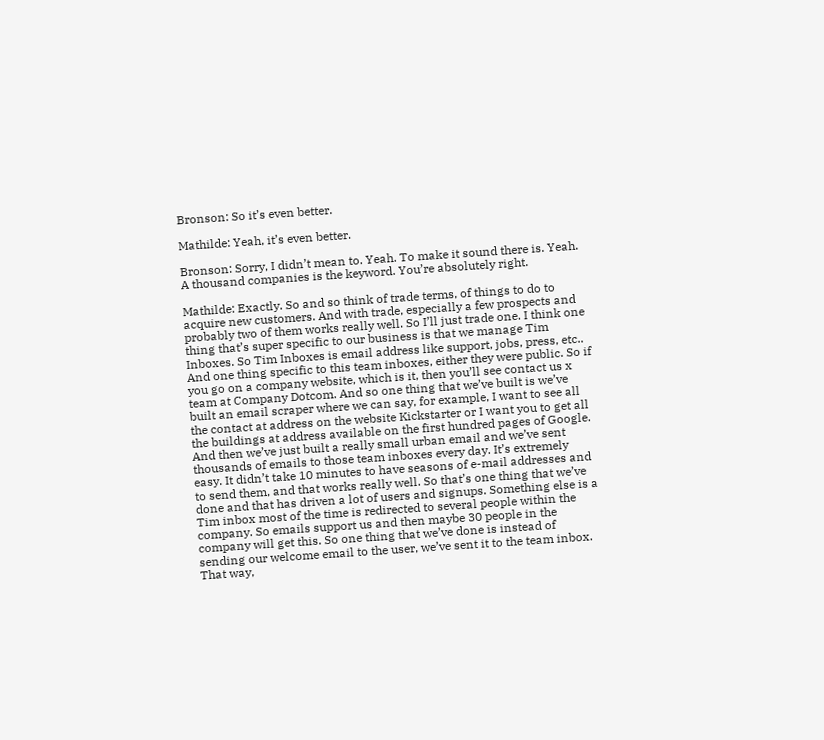Bronson: So it’s even better.

Mathilde: Yeah, it’s even better.

Bronson: Sorry, I didn’t mean to. Yeah. To make it sound there is. Yeah. A thousand companies is the keyword. You’re absolutely right.

Mathilde: Exactly. So and so think of trade terms, of things to do to acquire new customers. And with trade, especially a few prospects and probably two of them works really well. So I’ll just trade one. I think one thing that’s super specific to our business is that we manage Tim Inboxes. So Tim Inboxes is email address like support, jobs, press, etc.. And one thing specific to this team inboxes, either they were public. So if you go on a company website, which is it, then you’ll see contact us x team at Company Dotcom. And so one thing that we’ve built is we’ve built an email scraper where we can say, for example, I want to see all the contact at address on the website Kickstarter or I want you to get all the buildings at address available on the first hundred pages of Google. And then we’ve just built a really small urban email and we’ve sent thousands of emails to those team inboxes every day. It’s extremely easy. It didn’t take 10 minutes to have seasons of e-mail addresses and to send them, and that works really well. So that’s one thing that we’ve done and that has driven a lot of users and signups. Something else is a Tim inbox most of the time is redirected to several people within the company. So emails support us and then maybe 30 people in the company will get this. So one thing that we’ve done is instead of sending our welcome email to the user, we’ve sent it to the team inbox. That way,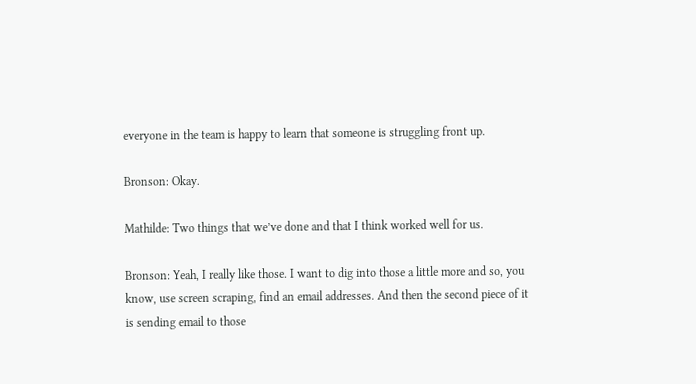everyone in the team is happy to learn that someone is struggling front up.

Bronson: Okay.

Mathilde: Two things that we’ve done and that I think worked well for us.

Bronson: Yeah, I really like those. I want to dig into those a little more and so, you know, use screen scraping, find an email addresses. And then the second piece of it is sending email to those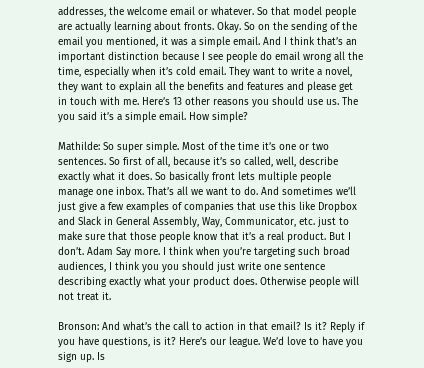addresses, the welcome email or whatever. So that model people are actually learning about fronts. Okay. So on the sending of the email you mentioned, it was a simple email. And I think that’s an important distinction because I see people do email wrong all the time, especially when it’s cold email. They want to write a novel, they want to explain all the benefits and features and please get in touch with me. Here’s 13 other reasons you should use us. The you said it’s a simple email. How simple?

Mathilde: So super simple. Most of the time it’s one or two sentences. So first of all, because it’s so called, well, describe exactly what it does. So basically front lets multiple people manage one inbox. That’s all we want to do. And sometimes we’ll just give a few examples of companies that use this like Dropbox and Slack in General Assembly, Way, Communicator, etc. just to make sure that those people know that it’s a real product. But I don’t. Adam Say more. I think when you’re targeting such broad audiences, I think you you should just write one sentence describing exactly what your product does. Otherwise people will not treat it.

Bronson: And what’s the call to action in that email? Is it? Reply if you have questions, is it? Here’s our league. We’d love to have you sign up. Is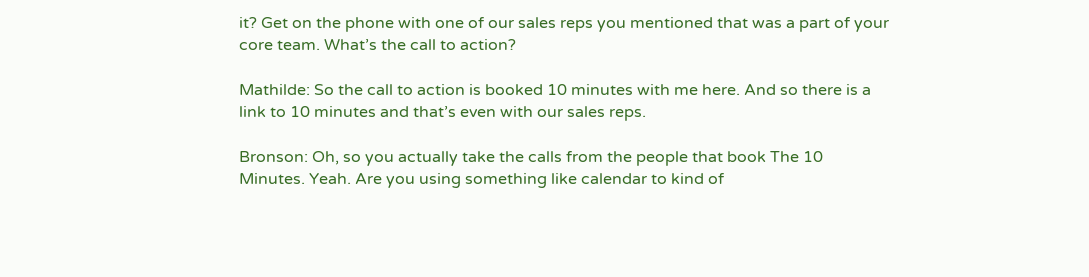it? Get on the phone with one of our sales reps you mentioned that was a part of your core team. What’s the call to action?

Mathilde: So the call to action is booked 10 minutes with me here. And so there is a link to 10 minutes and that’s even with our sales reps.

Bronson: Oh, so you actually take the calls from the people that book The 10 Minutes. Yeah. Are you using something like calendar to kind of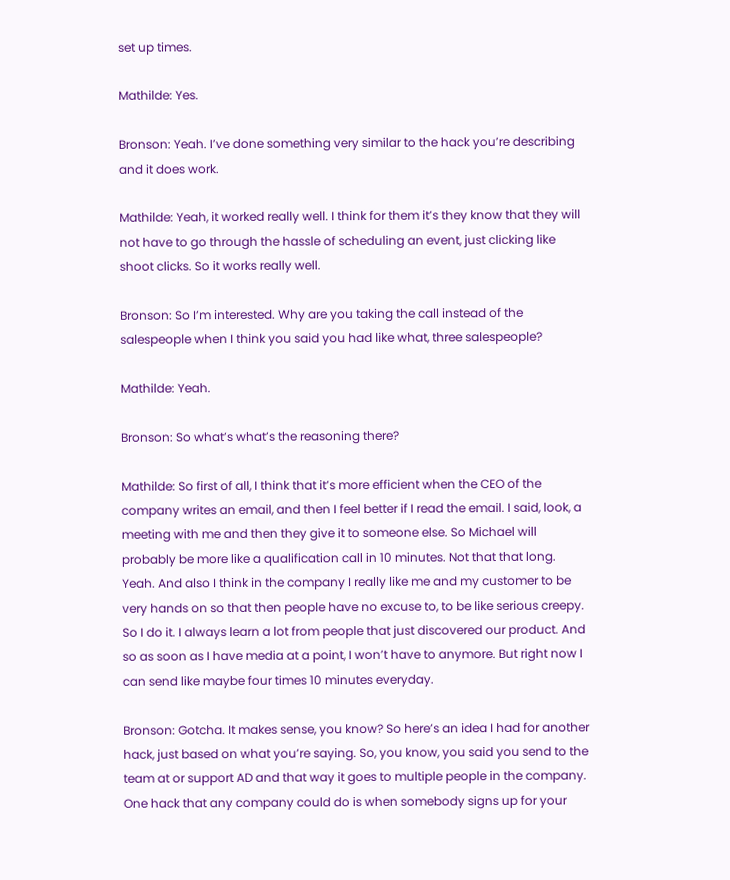set up times.

Mathilde: Yes.

Bronson: Yeah. I’ve done something very similar to the hack you’re describing and it does work.

Mathilde: Yeah, it worked really well. I think for them it’s they know that they will not have to go through the hassle of scheduling an event, just clicking like shoot clicks. So it works really well.

Bronson: So I’m interested. Why are you taking the call instead of the salespeople when I think you said you had like what, three salespeople?

Mathilde: Yeah.

Bronson: So what’s what’s the reasoning there?

Mathilde: So first of all, I think that it’s more efficient when the CEO of the company writes an email, and then I feel better if I read the email. I said, look, a meeting with me and then they give it to someone else. So Michael will probably be more like a qualification call in 10 minutes. Not that that long. Yeah. And also I think in the company I really like me and my customer to be very hands on so that then people have no excuse to, to be like serious creepy. So I do it. I always learn a lot from people that just discovered our product. And so as soon as I have media at a point, I won’t have to anymore. But right now I can send like maybe four times 10 minutes everyday.

Bronson: Gotcha. It makes sense, you know? So here’s an idea I had for another hack, just based on what you’re saying. So, you know, you said you send to the team at or support AD and that way it goes to multiple people in the company. One hack that any company could do is when somebody signs up for your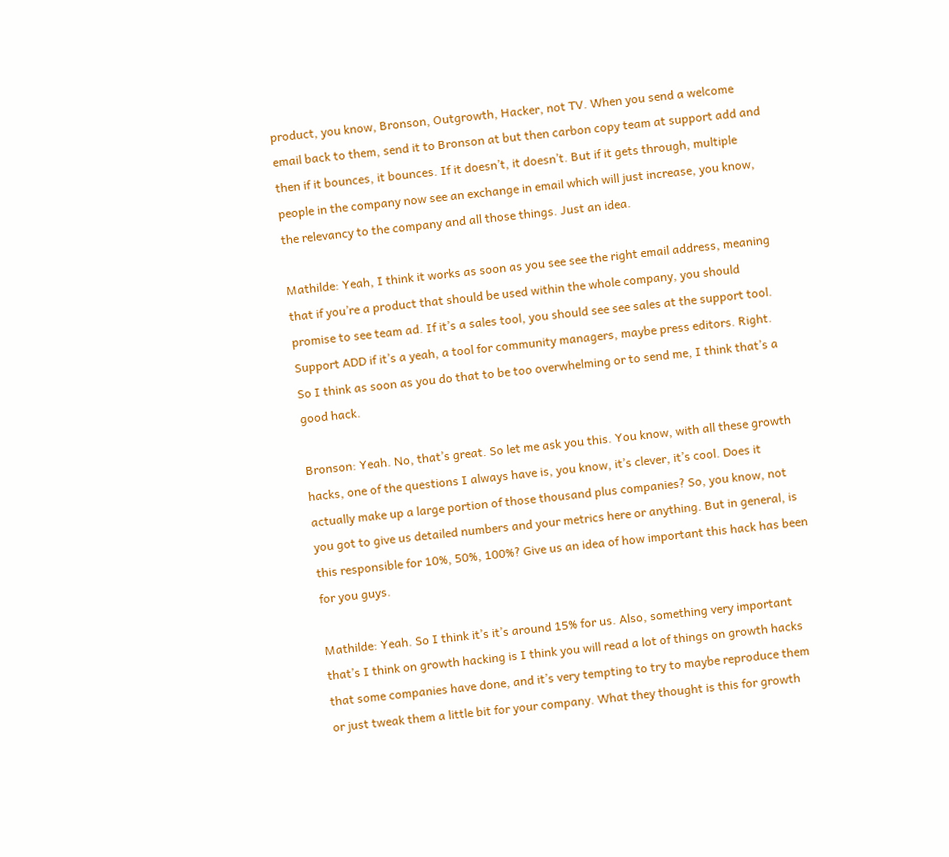product, you know, Bronson, Outgrowth, Hacker, not TV. When you send a welcome email back to them, send it to Bronson at but then carbon copy team at support add and then if it bounces, it bounces. If it doesn’t, it doesn’t. But if it gets through, multiple people in the company now see an exchange in email which will just increase, you know, the relevancy to the company and all those things. Just an idea.

Mathilde: Yeah, I think it works as soon as you see see the right email address, meaning that if you’re a product that should be used within the whole company, you should promise to see team ad. If it’s a sales tool, you should see see sales at the support tool. Support ADD if it’s a yeah, a tool for community managers, maybe press editors. Right. So I think as soon as you do that to be too overwhelming or to send me, I think that’s a good hack.

Bronson: Yeah. No, that’s great. So let me ask you this. You know, with all these growth hacks, one of the questions I always have is, you know, it’s clever, it’s cool. Does it actually make up a large portion of those thousand plus companies? So, you know, not you got to give us detailed numbers and your metrics here or anything. But in general, is this responsible for 10%, 50%, 100%? Give us an idea of how important this hack has been for you guys.

Mathilde: Yeah. So I think it’s it’s around 15% for us. Also, something very important that’s I think on growth hacking is I think you will read a lot of things on growth hacks that some companies have done, and it’s very tempting to try to maybe reproduce them or just tweak them a little bit for your company. What they thought is this for growth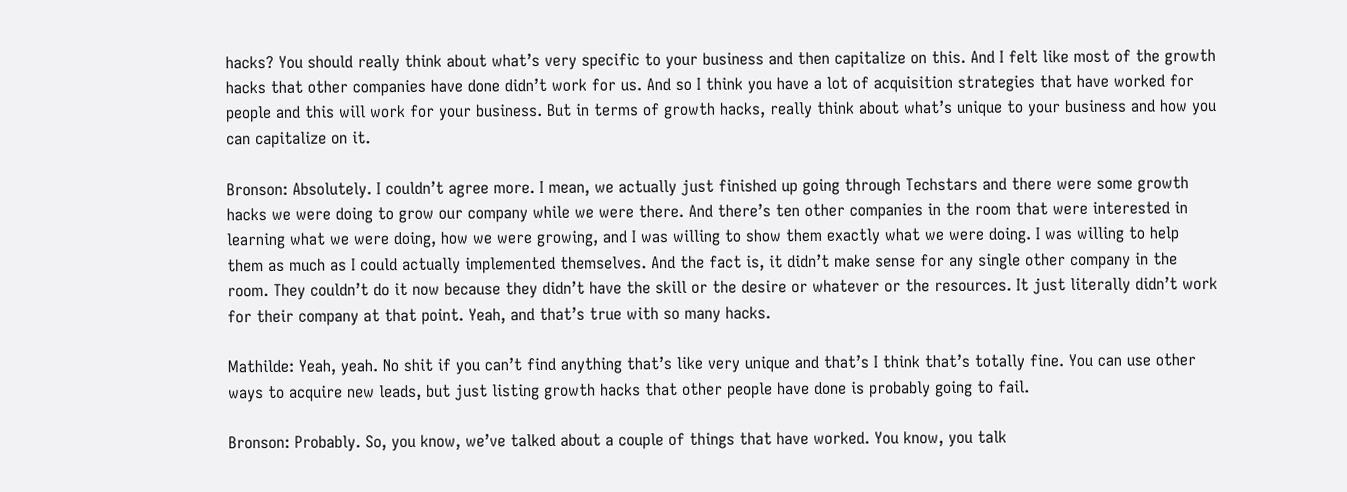hacks? You should really think about what’s very specific to your business and then capitalize on this. And I felt like most of the growth hacks that other companies have done didn’t work for us. And so I think you have a lot of acquisition strategies that have worked for people and this will work for your business. But in terms of growth hacks, really think about what’s unique to your business and how you can capitalize on it.

Bronson: Absolutely. I couldn’t agree more. I mean, we actually just finished up going through Techstars and there were some growth hacks we were doing to grow our company while we were there. And there’s ten other companies in the room that were interested in learning what we were doing, how we were growing, and I was willing to show them exactly what we were doing. I was willing to help them as much as I could actually implemented themselves. And the fact is, it didn’t make sense for any single other company in the room. They couldn’t do it now because they didn’t have the skill or the desire or whatever or the resources. It just literally didn’t work for their company at that point. Yeah, and that’s true with so many hacks.

Mathilde: Yeah, yeah. No shit if you can’t find anything that’s like very unique and that’s I think that’s totally fine. You can use other ways to acquire new leads, but just listing growth hacks that other people have done is probably going to fail.

Bronson: Probably. So, you know, we’ve talked about a couple of things that have worked. You know, you talk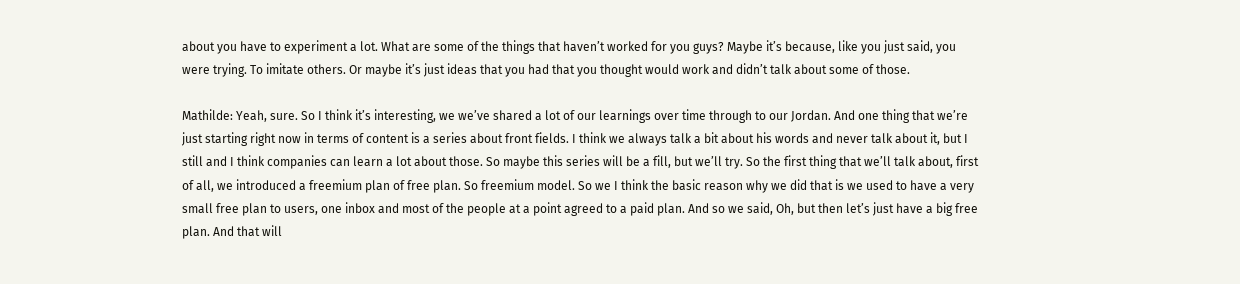about you have to experiment a lot. What are some of the things that haven’t worked for you guys? Maybe it’s because, like you just said, you were trying. To imitate others. Or maybe it’s just ideas that you had that you thought would work and didn’t talk about some of those.

Mathilde: Yeah, sure. So I think it’s interesting, we we’ve shared a lot of our learnings over time through to our Jordan. And one thing that we’re just starting right now in terms of content is a series about front fields. I think we always talk a bit about his words and never talk about it, but I still and I think companies can learn a lot about those. So maybe this series will be a fill, but we’ll try. So the first thing that we’ll talk about, first of all, we introduced a freemium plan of free plan. So freemium model. So we I think the basic reason why we did that is we used to have a very small free plan to users, one inbox and most of the people at a point agreed to a paid plan. And so we said, Oh, but then let’s just have a big free plan. And that will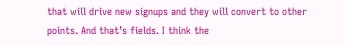that will drive new signups and they will convert to other points. And that’s fields. I think the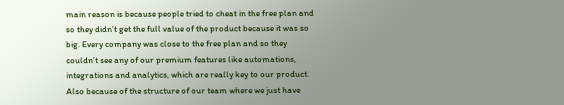main reason is because people tried to cheat in the free plan and so they didn’t get the full value of the product because it was so big. Every company was close to the free plan and so they couldn’t see any of our premium features like automations, integrations and analytics, which are really key to our product. Also because of the structure of our team where we just have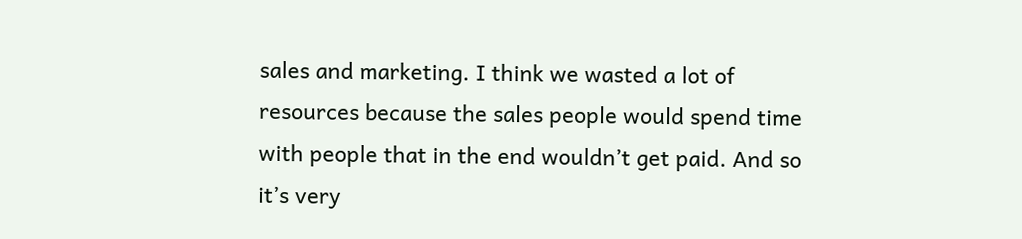sales and marketing. I think we wasted a lot of resources because the sales people would spend time with people that in the end wouldn’t get paid. And so it’s very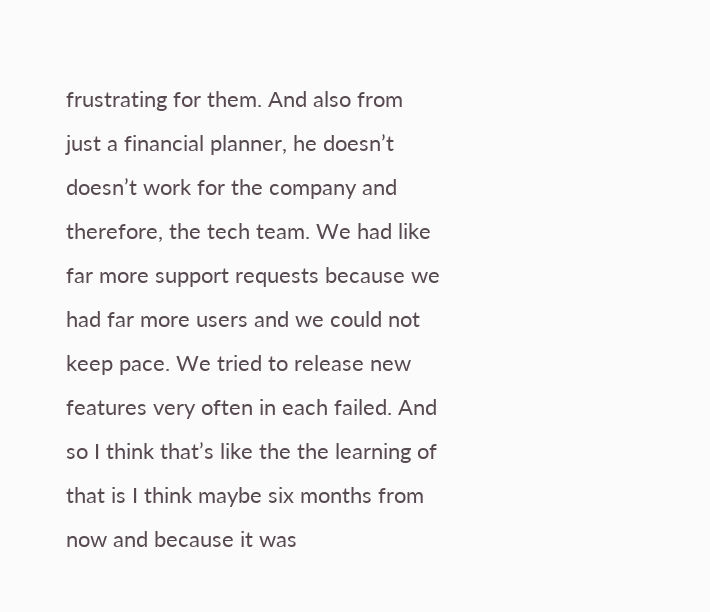frustrating for them. And also from just a financial planner, he doesn’t doesn’t work for the company and therefore, the tech team. We had like far more support requests because we had far more users and we could not keep pace. We tried to release new features very often in each failed. And so I think that’s like the the learning of that is I think maybe six months from now and because it was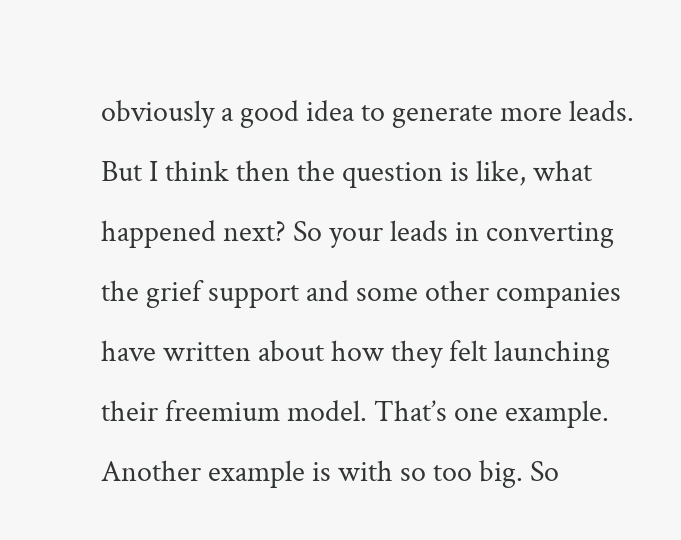obviously a good idea to generate more leads. But I think then the question is like, what happened next? So your leads in converting the grief support and some other companies have written about how they felt launching their freemium model. That’s one example. Another example is with so too big. So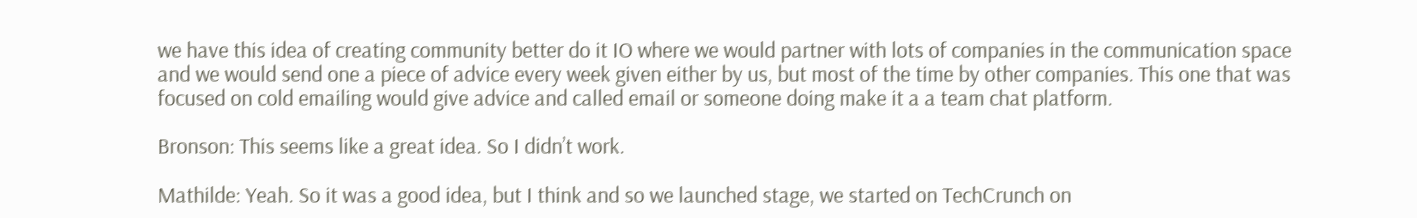we have this idea of creating community better do it IO where we would partner with lots of companies in the communication space and we would send one a piece of advice every week given either by us, but most of the time by other companies. This one that was focused on cold emailing would give advice and called email or someone doing make it a a team chat platform.

Bronson: This seems like a great idea. So I didn’t work.

Mathilde: Yeah. So it was a good idea, but I think and so we launched stage, we started on TechCrunch on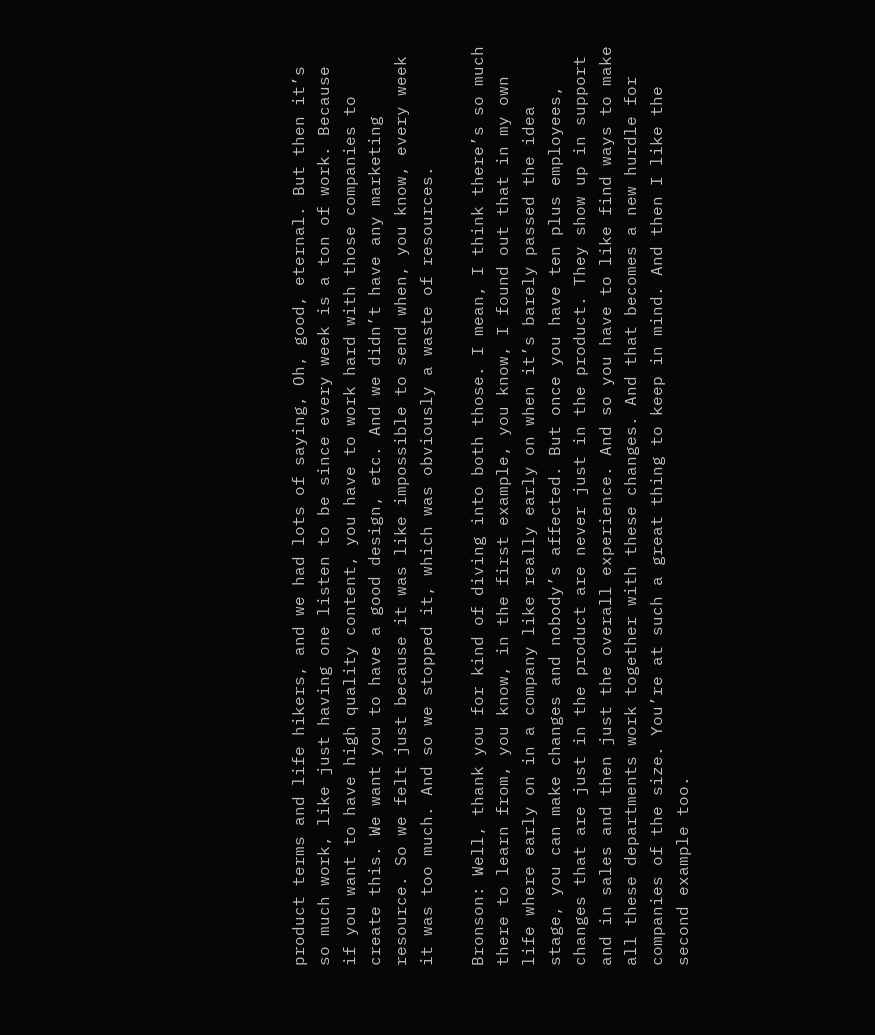product terms and life hikers, and we had lots of saying, Oh, good, eternal. But then it’s so much work, like just having one listen to be since every week is a ton of work. Because if you want to have high quality content, you have to work hard with those companies to create this. We want you to have a good design, etc. And we didn’t have any marketing resource. So we felt just because it was like impossible to send when, you know, every week it was too much. And so we stopped it, which was obviously a waste of resources.

Bronson: Well, thank you for kind of diving into both those. I mean, I think there’s so much there to learn from, you know, in the first example, you know, I found out that in my own life where early on in a company like really early on when it’s barely passed the idea stage, you can make changes and nobody’s affected. But once you have ten plus employees, changes that are just in the product are never just in the product. They show up in support and in sales and then just the overall experience. And so you have to like find ways to make all these departments work together with these changes. And that becomes a new hurdle for companies of the size. You’re at such a great thing to keep in mind. And then I like the second example too.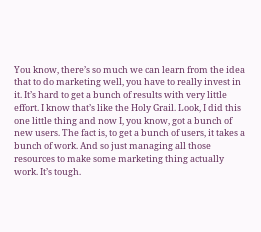You know, there’s so much we can learn from the idea that to do marketing well, you have to really invest in it. It’s hard to get a bunch of results with very little effort. I know that’s like the Holy Grail. Look, I did this one little thing and now I, you know, got a bunch of new users. The fact is, to get a bunch of users, it takes a bunch of work. And so just managing all those resources to make some marketing thing actually work. It’s tough.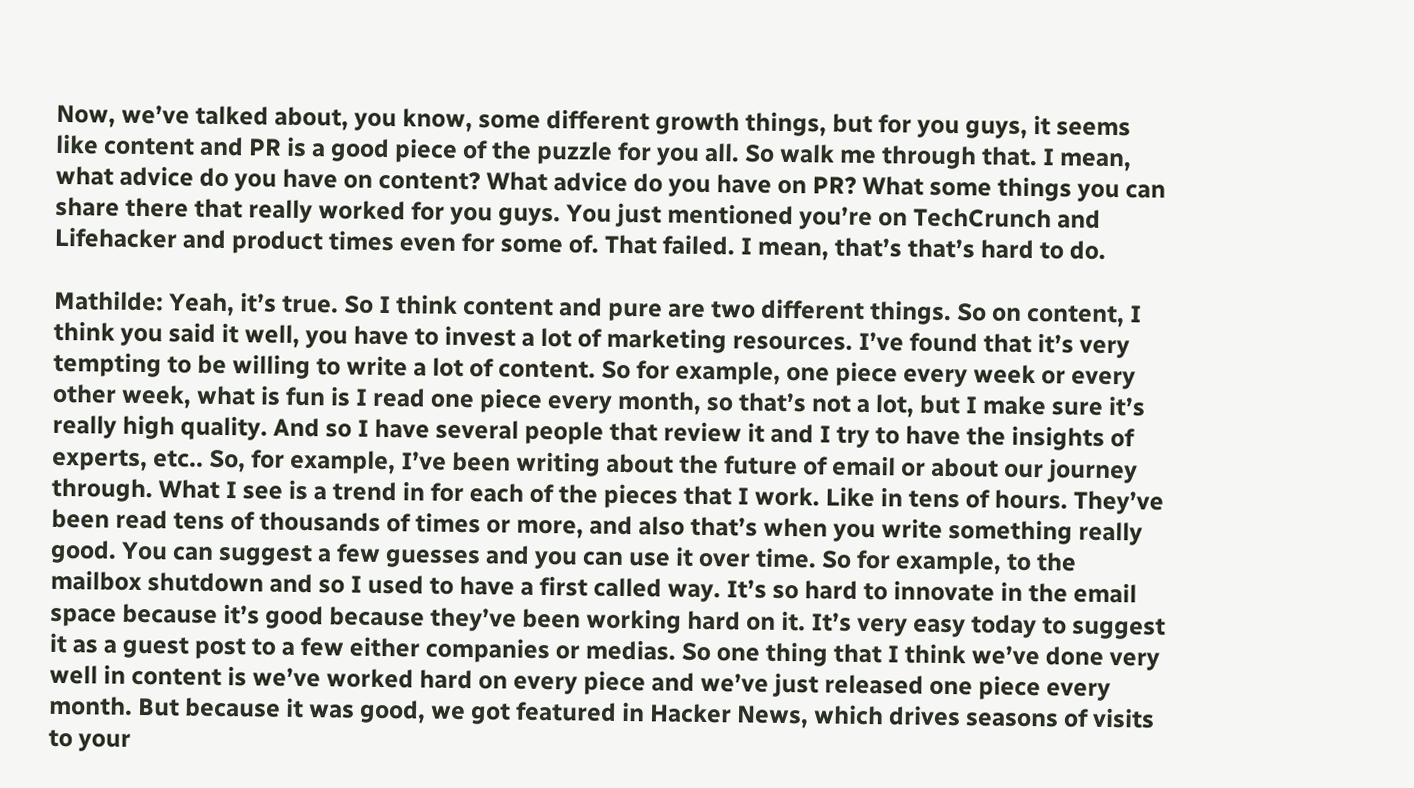Now, we’ve talked about, you know, some different growth things, but for you guys, it seems like content and PR is a good piece of the puzzle for you all. So walk me through that. I mean, what advice do you have on content? What advice do you have on PR? What some things you can share there that really worked for you guys. You just mentioned you’re on TechCrunch and Lifehacker and product times even for some of. That failed. I mean, that’s that’s hard to do.

Mathilde: Yeah, it’s true. So I think content and pure are two different things. So on content, I think you said it well, you have to invest a lot of marketing resources. I’ve found that it’s very tempting to be willing to write a lot of content. So for example, one piece every week or every other week, what is fun is I read one piece every month, so that’s not a lot, but I make sure it’s really high quality. And so I have several people that review it and I try to have the insights of experts, etc.. So, for example, I’ve been writing about the future of email or about our journey through. What I see is a trend in for each of the pieces that I work. Like in tens of hours. They’ve been read tens of thousands of times or more, and also that’s when you write something really good. You can suggest a few guesses and you can use it over time. So for example, to the mailbox shutdown and so I used to have a first called way. It’s so hard to innovate in the email space because it’s good because they’ve been working hard on it. It’s very easy today to suggest it as a guest post to a few either companies or medias. So one thing that I think we’ve done very well in content is we’ve worked hard on every piece and we’ve just released one piece every month. But because it was good, we got featured in Hacker News, which drives seasons of visits to your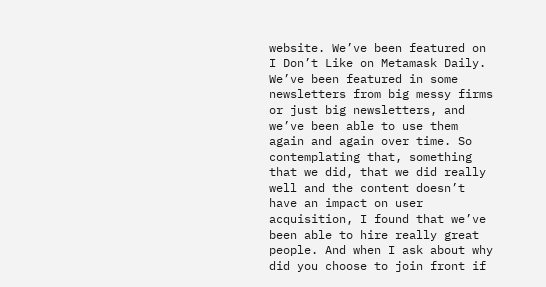website. We’ve been featured on I Don’t Like on Metamask Daily. We’ve been featured in some newsletters from big messy firms or just big newsletters, and we’ve been able to use them again and again over time. So contemplating that, something that we did, that we did really well and the content doesn’t have an impact on user acquisition, I found that we’ve been able to hire really great people. And when I ask about why did you choose to join front if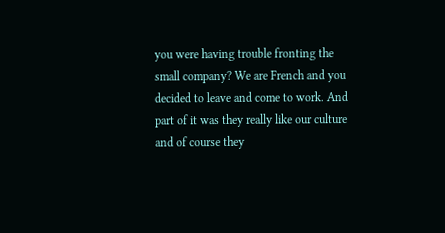you were having trouble fronting the small company? We are French and you decided to leave and come to work. And part of it was they really like our culture and of course they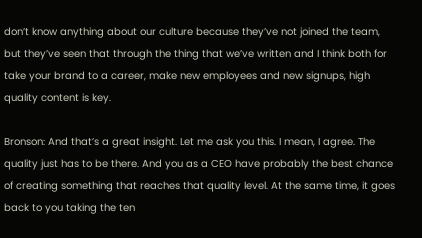don’t know anything about our culture because they’ve not joined the team, but they’ve seen that through the thing that we’ve written and I think both for take your brand to a career, make new employees and new signups, high quality content is key.

Bronson: And that’s a great insight. Let me ask you this. I mean, I agree. The quality just has to be there. And you as a CEO have probably the best chance of creating something that reaches that quality level. At the same time, it goes back to you taking the ten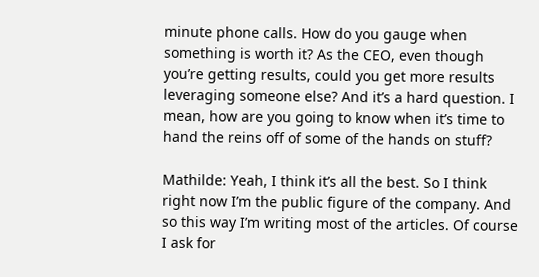minute phone calls. How do you gauge when something is worth it? As the CEO, even though you’re getting results, could you get more results leveraging someone else? And it’s a hard question. I mean, how are you going to know when it’s time to hand the reins off of some of the hands on stuff?

Mathilde: Yeah, I think it’s all the best. So I think right now I’m the public figure of the company. And so this way I’m writing most of the articles. Of course I ask for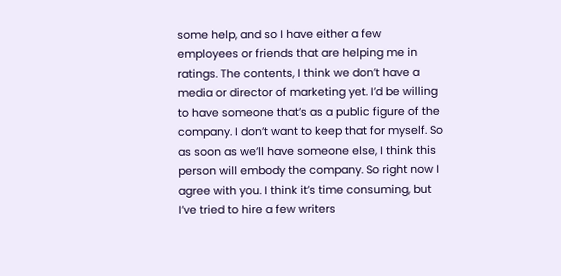some help, and so I have either a few employees or friends that are helping me in ratings. The contents, I think we don’t have a media or director of marketing yet. I’d be willing to have someone that’s as a public figure of the company. I don’t want to keep that for myself. So as soon as we’ll have someone else, I think this person will embody the company. So right now I agree with you. I think it’s time consuming, but I’ve tried to hire a few writers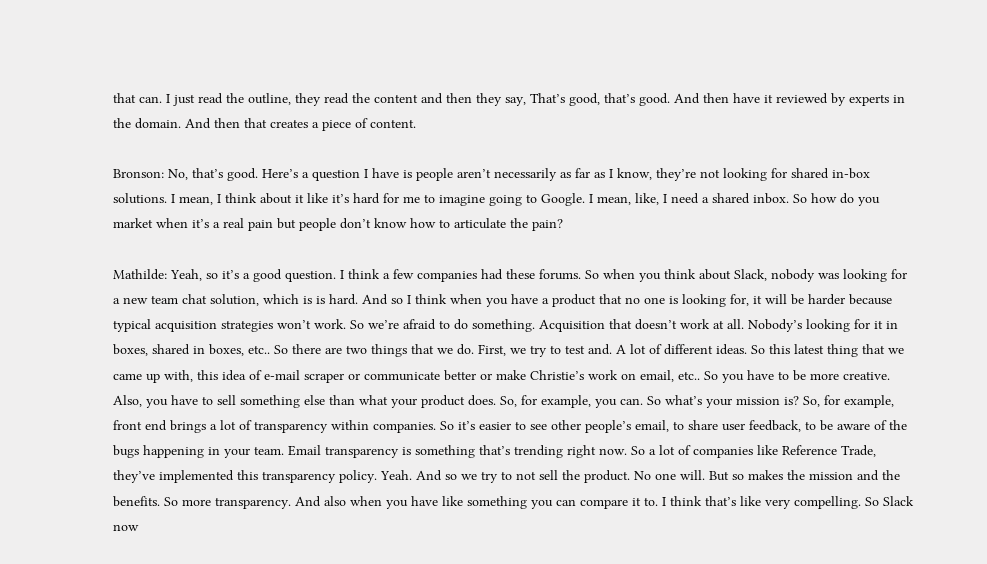that can. I just read the outline, they read the content and then they say, That’s good, that’s good. And then have it reviewed by experts in the domain. And then that creates a piece of content.

Bronson: No, that’s good. Here’s a question I have is people aren’t necessarily as far as I know, they’re not looking for shared in-box solutions. I mean, I think about it like it’s hard for me to imagine going to Google. I mean, like, I need a shared inbox. So how do you market when it’s a real pain but people don’t know how to articulate the pain?

Mathilde: Yeah, so it’s a good question. I think a few companies had these forums. So when you think about Slack, nobody was looking for a new team chat solution, which is is hard. And so I think when you have a product that no one is looking for, it will be harder because typical acquisition strategies won’t work. So we’re afraid to do something. Acquisition that doesn’t work at all. Nobody’s looking for it in boxes, shared in boxes, etc.. So there are two things that we do. First, we try to test and. A lot of different ideas. So this latest thing that we came up with, this idea of e-mail scraper or communicate better or make Christie’s work on email, etc.. So you have to be more creative. Also, you have to sell something else than what your product does. So, for example, you can. So what’s your mission is? So, for example, front end brings a lot of transparency within companies. So it’s easier to see other people’s email, to share user feedback, to be aware of the bugs happening in your team. Email transparency is something that’s trending right now. So a lot of companies like Reference Trade, they’ve implemented this transparency policy. Yeah. And so we try to not sell the product. No one will. But so makes the mission and the benefits. So more transparency. And also when you have like something you can compare it to. I think that’s like very compelling. So Slack now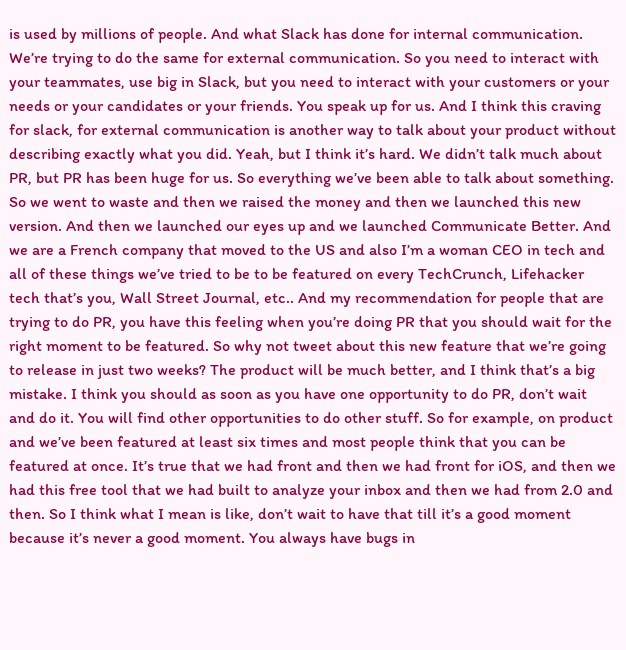is used by millions of people. And what Slack has done for internal communication. We’re trying to do the same for external communication. So you need to interact with your teammates, use big in Slack, but you need to interact with your customers or your needs or your candidates or your friends. You speak up for us. And I think this craving for slack, for external communication is another way to talk about your product without describing exactly what you did. Yeah, but I think it’s hard. We didn’t talk much about PR, but PR has been huge for us. So everything we’ve been able to talk about something. So we went to waste and then we raised the money and then we launched this new version. And then we launched our eyes up and we launched Communicate Better. And we are a French company that moved to the US and also I’m a woman CEO in tech and all of these things we’ve tried to be to be featured on every TechCrunch, Lifehacker tech that’s you, Wall Street Journal, etc.. And my recommendation for people that are trying to do PR, you have this feeling when you’re doing PR that you should wait for the right moment to be featured. So why not tweet about this new feature that we’re going to release in just two weeks? The product will be much better, and I think that’s a big mistake. I think you should as soon as you have one opportunity to do PR, don’t wait and do it. You will find other opportunities to do other stuff. So for example, on product and we’ve been featured at least six times and most people think that you can be featured at once. It’s true that we had front and then we had front for iOS, and then we had this free tool that we had built to analyze your inbox and then we had from 2.0 and then. So I think what I mean is like, don’t wait to have that till it’s a good moment because it’s never a good moment. You always have bugs in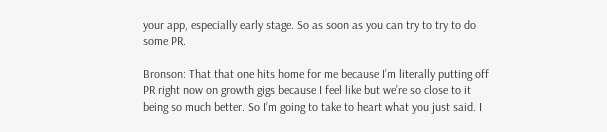your app, especially early stage. So as soon as you can try to try to do some PR.

Bronson: That that one hits home for me because I’m literally putting off PR right now on growth gigs because I feel like but we’re so close to it being so much better. So I’m going to take to heart what you just said. I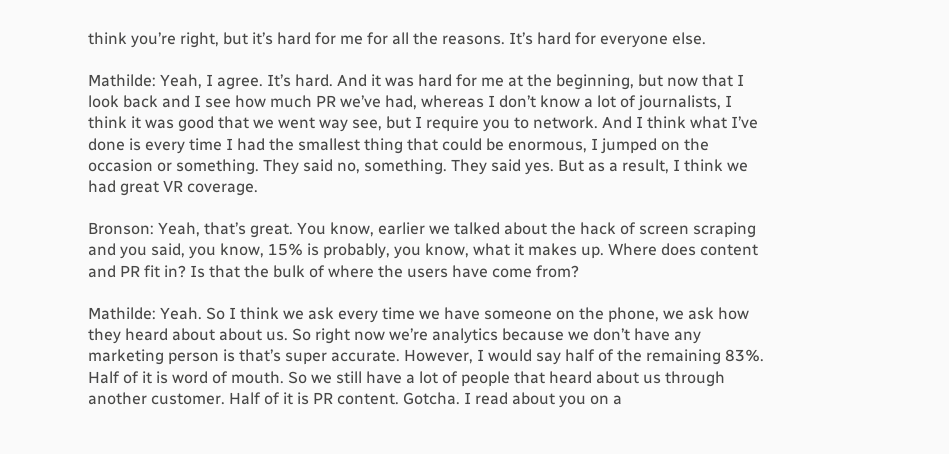think you’re right, but it’s hard for me for all the reasons. It’s hard for everyone else.

Mathilde: Yeah, I agree. It’s hard. And it was hard for me at the beginning, but now that I look back and I see how much PR we’ve had, whereas I don’t know a lot of journalists, I think it was good that we went way see, but I require you to network. And I think what I’ve done is every time I had the smallest thing that could be enormous, I jumped on the occasion or something. They said no, something. They said yes. But as a result, I think we had great VR coverage.

Bronson: Yeah, that’s great. You know, earlier we talked about the hack of screen scraping and you said, you know, 15% is probably, you know, what it makes up. Where does content and PR fit in? Is that the bulk of where the users have come from?

Mathilde: Yeah. So I think we ask every time we have someone on the phone, we ask how they heard about about us. So right now we’re analytics because we don’t have any marketing person is that’s super accurate. However, I would say half of the remaining 83%. Half of it is word of mouth. So we still have a lot of people that heard about us through another customer. Half of it is PR content. Gotcha. I read about you on a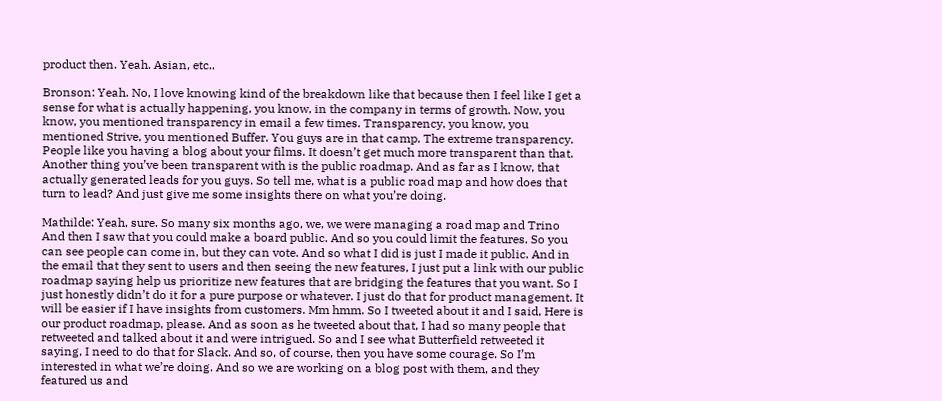product then. Yeah. Asian, etc..

Bronson: Yeah. No, I love knowing kind of the breakdown like that because then I feel like I get a sense for what is actually happening, you know, in the company in terms of growth. Now, you know, you mentioned transparency in email a few times. Transparency, you know, you mentioned Strive, you mentioned Buffer. You guys are in that camp. The extreme transparency. People like you having a blog about your films. It doesn’t get much more transparent than that. Another thing you’ve been transparent with is the public roadmap. And as far as I know, that actually generated leads for you guys. So tell me, what is a public road map and how does that turn to lead? And just give me some insights there on what you’re doing.

Mathilde: Yeah, sure. So many six months ago, we, we were managing a road map and Trino And then I saw that you could make a board public. And so you could limit the features. So you can see people can come in, but they can vote. And so what I did is just I made it public. And in the email that they sent to users and then seeing the new features, I just put a link with our public roadmap saying help us prioritize new features that are bridging the features that you want. So I just honestly didn’t do it for a pure purpose or whatever. I just do that for product management. It will be easier if I have insights from customers. Mm hmm. So I tweeted about it and I said, Here is our product roadmap, please. And as soon as he tweeted about that, I had so many people that retweeted and talked about it and were intrigued. So and I see what Butterfield retweeted it saying, I need to do that for Slack. And so, of course, then you have some courage. So I’m interested in what we’re doing. And so we are working on a blog post with them, and they featured us and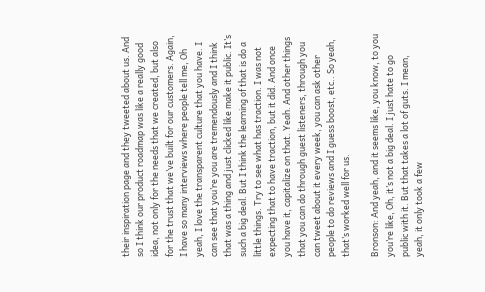their inspiration page and they tweeted about us. And so I think our product roadmap was like a really good idea, not only for the needs that we created, but also for the trust that we’ve built for our customers. Again, I have so many interviews where people tell me, Oh yeah, I love the transparent culture that you have. I can see that you’re you are tremendously and I think that was a thing and just clicked like make it public. It’s such a big deal. But I think the learning of that is do a little things. Try to see what has traction. I was not expecting that to have traction, but it did. And once you have it, capitalize on that. Yeah. And other things that you can do through guest listeners, through you can tweet about it every week, you can ask other people to do reviews and I guess boost, etc.. So yeah, that’s worked well for us.

Bronson: And yeah, and it seems like, you know, to you you’re like, Oh, it’s not a big deal. I just hate to go public with it. But that takes a lot of guts. I mean, yeah, it only took a few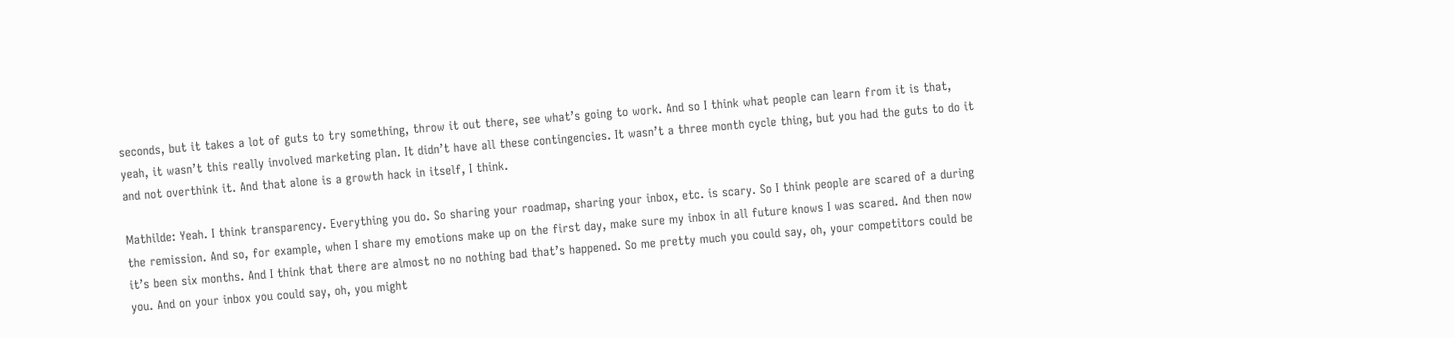seconds, but it takes a lot of guts to try something, throw it out there, see what’s going to work. And so I think what people can learn from it is that, yeah, it wasn’t this really involved marketing plan. It didn’t have all these contingencies. It wasn’t a three month cycle thing, but you had the guts to do it and not overthink it. And that alone is a growth hack in itself, I think.

Mathilde: Yeah. I think transparency. Everything you do. So sharing your roadmap, sharing your inbox, etc. is scary. So I think people are scared of a during the remission. And so, for example, when I share my emotions make up on the first day, make sure my inbox in all future knows I was scared. And then now it’s been six months. And I think that there are almost no no nothing bad that’s happened. So me pretty much you could say, oh, your competitors could be you. And on your inbox you could say, oh, you might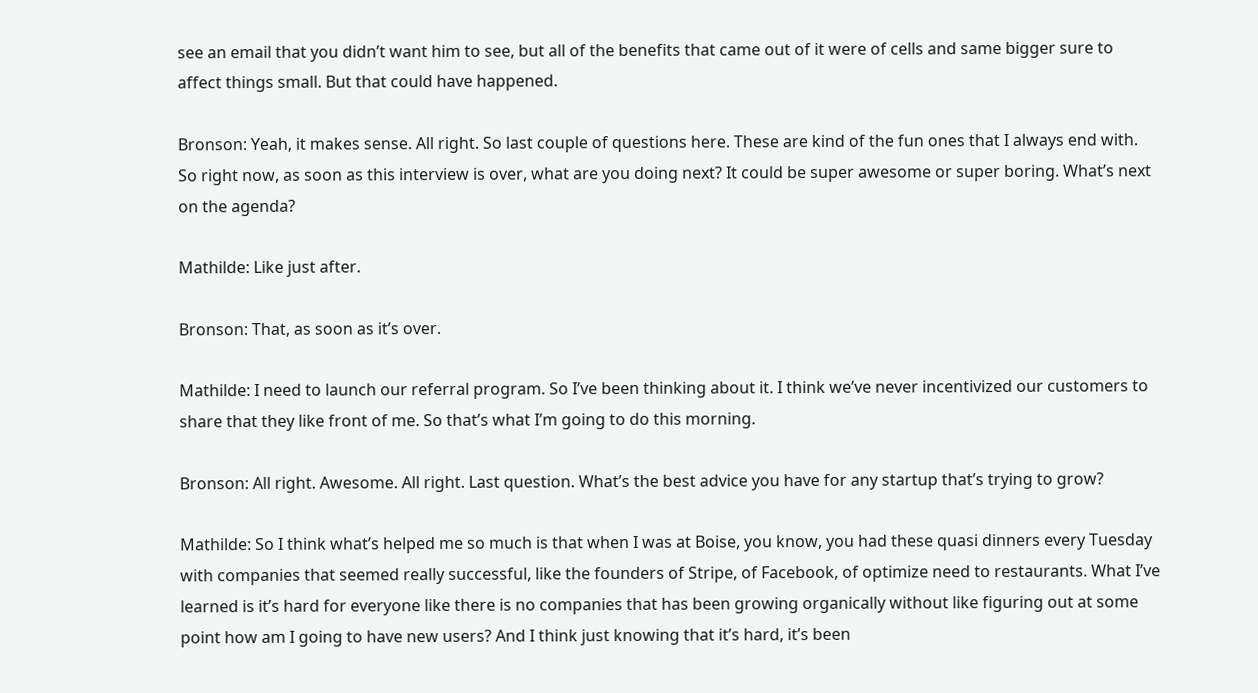see an email that you didn’t want him to see, but all of the benefits that came out of it were of cells and same bigger sure to affect things small. But that could have happened.

Bronson: Yeah, it makes sense. All right. So last couple of questions here. These are kind of the fun ones that I always end with. So right now, as soon as this interview is over, what are you doing next? It could be super awesome or super boring. What’s next on the agenda?

Mathilde: Like just after.

Bronson: That, as soon as it’s over.

Mathilde: I need to launch our referral program. So I’ve been thinking about it. I think we’ve never incentivized our customers to share that they like front of me. So that’s what I’m going to do this morning.

Bronson: All right. Awesome. All right. Last question. What’s the best advice you have for any startup that’s trying to grow?

Mathilde: So I think what’s helped me so much is that when I was at Boise, you know, you had these quasi dinners every Tuesday with companies that seemed really successful, like the founders of Stripe, of Facebook, of optimize need to restaurants. What I’ve learned is it’s hard for everyone like there is no companies that has been growing organically without like figuring out at some point how am I going to have new users? And I think just knowing that it’s hard, it’s been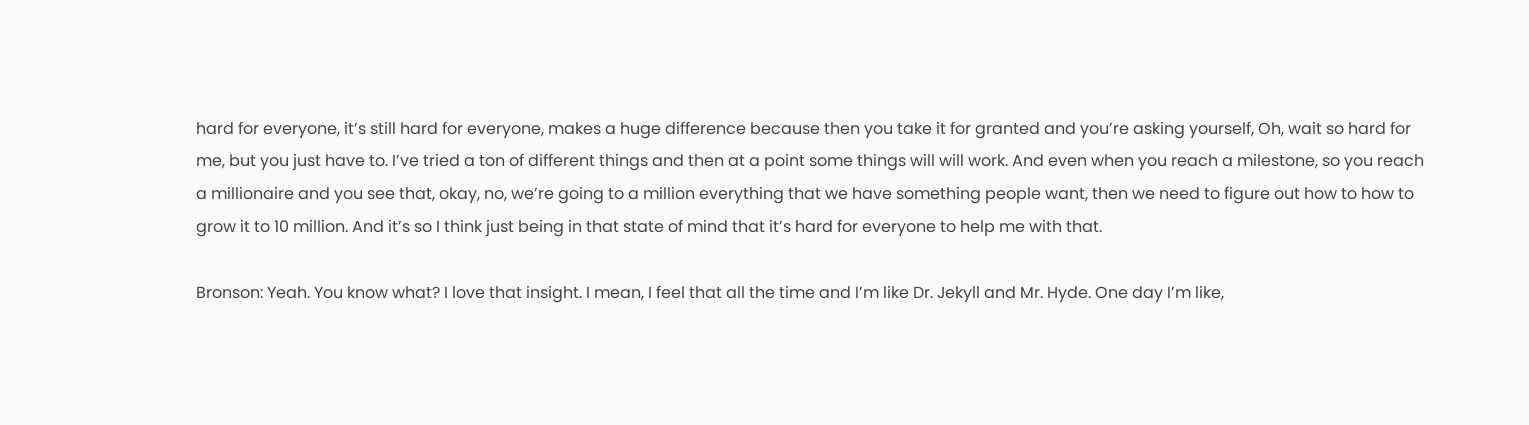hard for everyone, it’s still hard for everyone, makes a huge difference because then you take it for granted and you’re asking yourself, Oh, wait so hard for me, but you just have to. I’ve tried a ton of different things and then at a point some things will will work. And even when you reach a milestone, so you reach a millionaire and you see that, okay, no, we’re going to a million everything that we have something people want, then we need to figure out how to how to grow it to 10 million. And it’s so I think just being in that state of mind that it’s hard for everyone to help me with that.

Bronson: Yeah. You know what? I love that insight. I mean, I feel that all the time and I’m like Dr. Jekyll and Mr. Hyde. One day I’m like,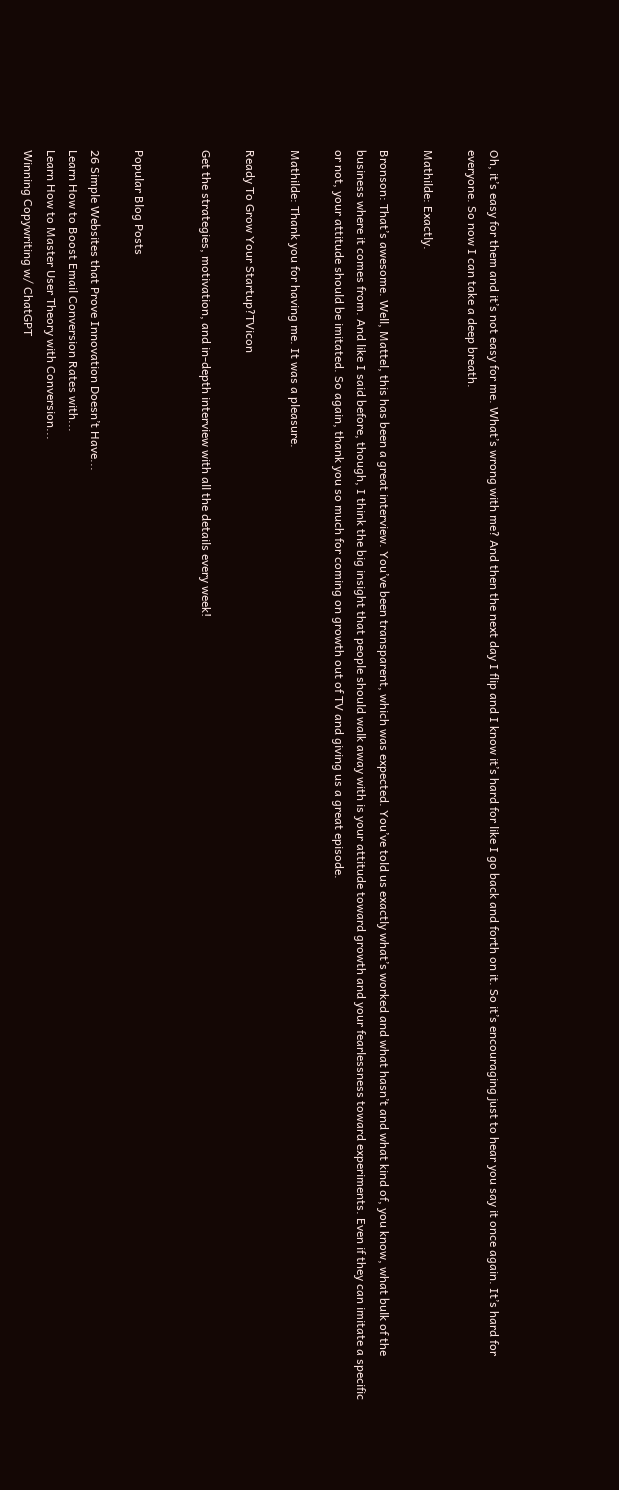Oh, it’s easy for them and it’s not easy for me. What’s wrong with me? And then the next day I flip and I know it’s hard for like I go back and forth on it. So it’s encouraging just to hear you say it once again. It’s hard for everyone. So now I can take a deep breath.

Mathilde: Exactly.

Bronson: That’s awesome. Well, Mattel, this has been a great interview. You’ve been transparent, which was expected. You’ve told us exactly what’s worked and what hasn’t and what kind of, you know, what bulk of the business where it comes from. And like I said before, though, I think the big insight that people should walk away with is your attitude toward growth and your fearlessness toward experiments. Even if they can imitate a specific or not, your attitude should be imitated. So again, thank you so much for coming on growth out of TV and giving us a great episode.

Mathilde: Thank you for having me. It was a pleasure.

Ready To Grow Your Startup?TVicon

Get the strategies, motivation, and in-depth interview with all the details every week!


Popular Blog Posts

26 Simple Websites that Prove Innovation Doesn’t Have...
Learn How to Boost Email Conversion Rates with...
Learn How to Master User Theory with Conversion...
Winning Copywriting w/ ChatGPT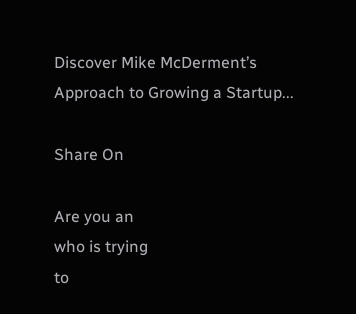Discover Mike McDerment’s Approach to Growing a Startup...

Share On

Are you an
who is trying
to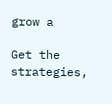grow a

Get the strategies,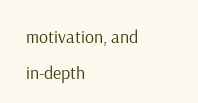motivation, and in-depth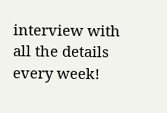interview with all the details every week!